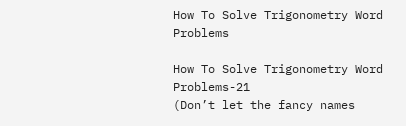How To Solve Trigonometry Word Problems

How To Solve Trigonometry Word Problems-21
(Don’t let the fancy names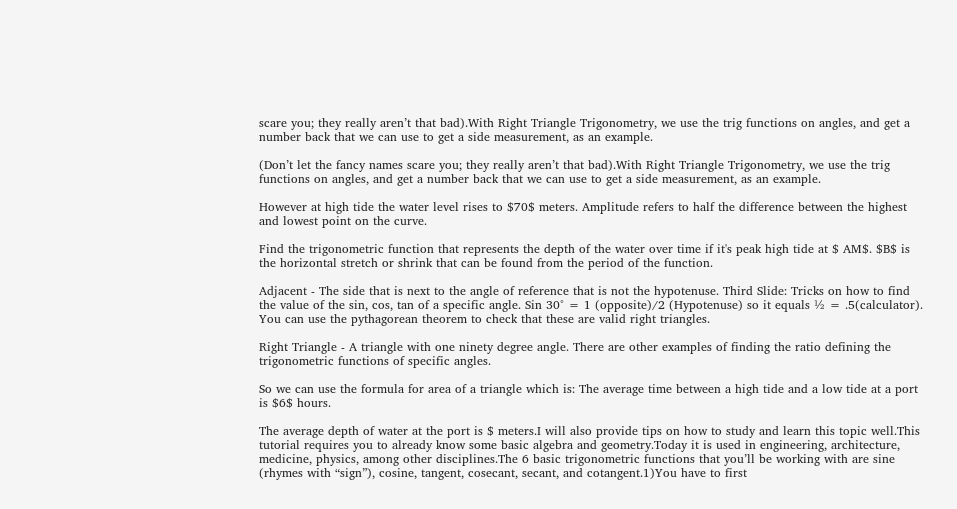scare you; they really aren’t that bad).With Right Triangle Trigonometry, we use the trig functions on angles, and get a number back that we can use to get a side measurement, as an example.

(Don’t let the fancy names scare you; they really aren’t that bad).With Right Triangle Trigonometry, we use the trig functions on angles, and get a number back that we can use to get a side measurement, as an example.

However at high tide the water level rises to $70$ meters. Amplitude refers to half the difference between the highest and lowest point on the curve.

Find the trigonometric function that represents the depth of the water over time if it's peak high tide at $ AM$. $B$ is the horizontal stretch or shrink that can be found from the period of the function.

Adjacent - The side that is next to the angle of reference that is not the hypotenuse. Third Slide: Tricks on how to find the value of the sin, cos, tan of a specific angle. Sin 30° = 1 (opposite)/2 (Hypotenuse) so it equals ½ = .5(calculator). You can use the pythagorean theorem to check that these are valid right triangles.

Right Triangle - A triangle with one ninety degree angle. There are other examples of finding the ratio defining the trigonometric functions of specific angles.

So we can use the formula for area of a triangle which is: The average time between a high tide and a low tide at a port is $6$ hours.

The average depth of water at the port is $ meters.I will also provide tips on how to study and learn this topic well.This tutorial requires you to already know some basic algebra and geometry.Today it is used in engineering, architecture, medicine, physics, among other disciplines.The 6 basic trigonometric functions that you’ll be working with are sine (rhymes with “sign”), cosine, tangent, cosecant, secant, and cotangent.1)You have to first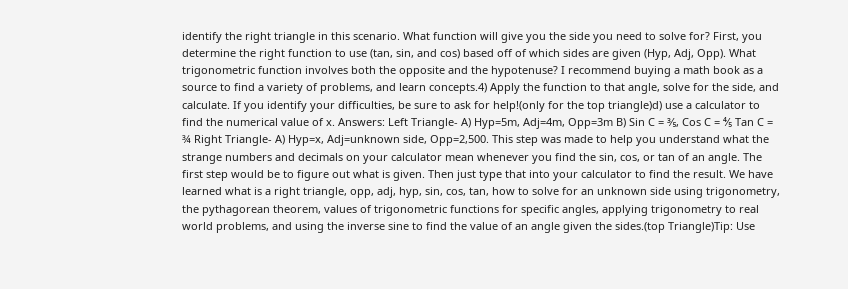identify the right triangle in this scenario. What function will give you the side you need to solve for? First, you determine the right function to use (tan, sin, and cos) based off of which sides are given (Hyp, Adj, Opp). What trigonometric function involves both the opposite and the hypotenuse? I recommend buying a math book as a source to find a variety of problems, and learn concepts.4) Apply the function to that angle, solve for the side, and calculate. If you identify your difficulties, be sure to ask for help!(only for the top triangle)d) use a calculator to find the numerical value of x. Answers: Left Triangle- A) Hyp=5m, Adj=4m, Opp=3m B) Sin C = ⅗, Cos C = ⅘ Tan C = ¾ Right Triangle- A) Hyp=x, Adj=unknown side, Opp=2,500. This step was made to help you understand what the strange numbers and decimals on your calculator mean whenever you find the sin, cos, or tan of an angle. The first step would be to figure out what is given. Then just type that into your calculator to find the result. We have learned what is a right triangle, opp, adj, hyp, sin, cos, tan, how to solve for an unknown side using trigonometry, the pythagorean theorem, values of trigonometric functions for specific angles, applying trigonometry to real world problems, and using the inverse sine to find the value of an angle given the sides.(top Triangle)Tip: Use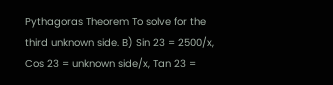Pythagoras Theorem To solve for the third unknown side. B) Sin 23 = 2500/x, Cos 23 = unknown side/x, Tan 23 =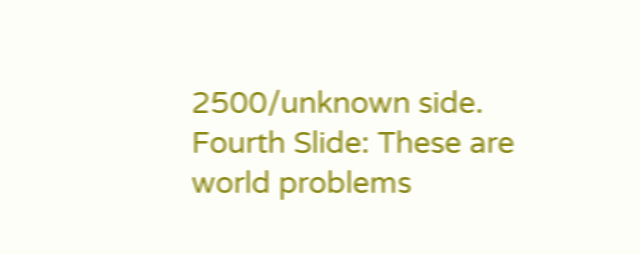2500/unknown side. Fourth Slide: These are world problems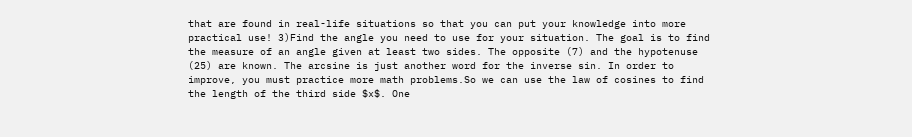that are found in real-life situations so that you can put your knowledge into more practical use! 3)Find the angle you need to use for your situation. The goal is to find the measure of an angle given at least two sides. The opposite (7) and the hypotenuse (25) are known. The arcsine is just another word for the inverse sin. In order to improve, you must practice more math problems.So we can use the law of cosines to find the length of the third side $x$. One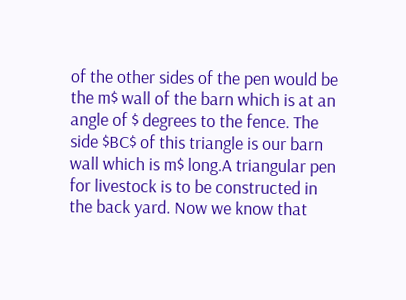of the other sides of the pen would be the m$ wall of the barn which is at an angle of $ degrees to the fence. The side $BC$ of this triangle is our barn wall which is m$ long.A triangular pen for livestock is to be constructed in the back yard. Now we know that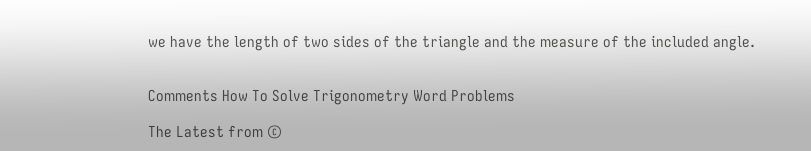we have the length of two sides of the triangle and the measure of the included angle.


Comments How To Solve Trigonometry Word Problems

The Latest from ©